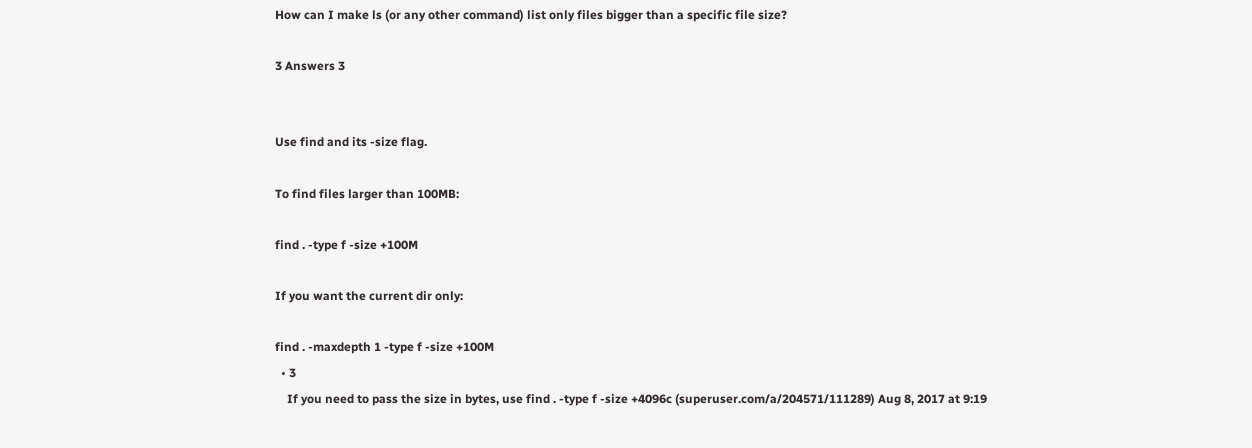How can I make ls (or any other command) list only files bigger than a specific file size?

3 Answers 3


Use find and its -size flag.

To find files larger than 100MB:

find . -type f -size +100M

If you want the current dir only:

find . -maxdepth 1 -type f -size +100M
  • 3
    If you need to pass the size in bytes, use find . -type f -size +4096c (superuser.com/a/204571/111289) Aug 8, 2017 at 9:19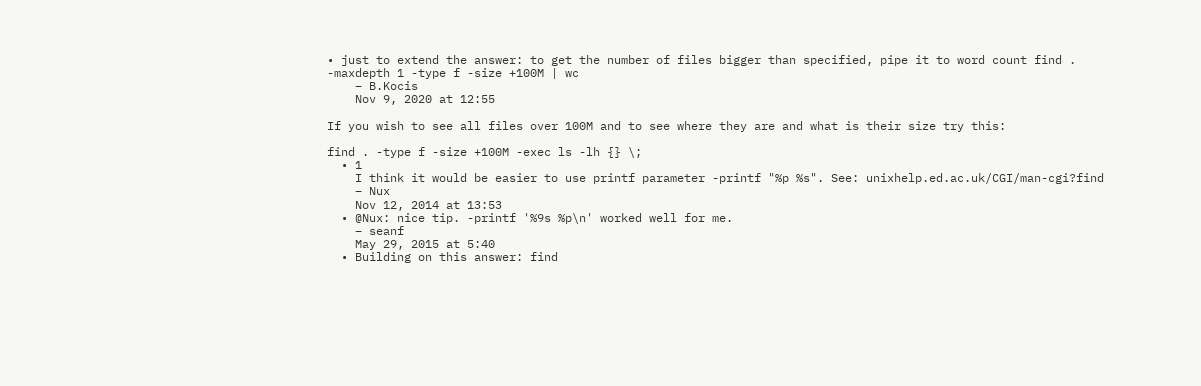• just to extend the answer: to get the number of files bigger than specified, pipe it to word count find . -maxdepth 1 -type f -size +100M | wc
    – B.Kocis
    Nov 9, 2020 at 12:55

If you wish to see all files over 100M and to see where they are and what is their size try this:

find . -type f -size +100M -exec ls -lh {} \;
  • 1
    I think it would be easier to use printf parameter -printf "%p %s". See: unixhelp.ed.ac.uk/CGI/man-cgi?find
    – Nux
    Nov 12, 2014 at 13:53
  • @Nux: nice tip. -printf '%9s %p\n' worked well for me.
    – seanf
    May 29, 2015 at 5:40
  • Building on this answer: find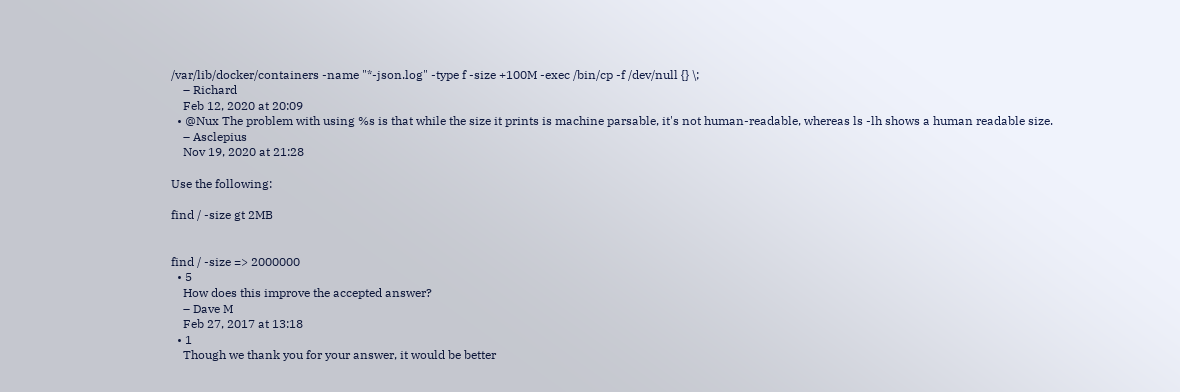/var/lib/docker/containers -name "*-json.log" -type f -size +100M -exec /bin/cp -f /dev/null {} \;
    – Richard
    Feb 12, 2020 at 20:09
  • @Nux The problem with using %s is that while the size it prints is machine parsable, it's not human-readable, whereas ls -lh shows a human readable size.
    – Asclepius
    Nov 19, 2020 at 21:28

Use the following:

find / -size gt 2MB


find / -size => 2000000
  • 5
    How does this improve the accepted answer?
    – Dave M
    Feb 27, 2017 at 13:18
  • 1
    Though we thank you for your answer, it would be better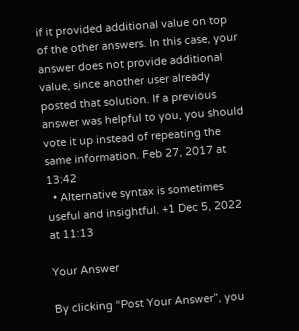if it provided additional value on top of the other answers. In this case, your answer does not provide additional value, since another user already posted that solution. If a previous answer was helpful to you, you should vote it up instead of repeating the same information. Feb 27, 2017 at 13:42
  • Alternative syntax is sometimes useful and insightful. +1 Dec 5, 2022 at 11:13

Your Answer

By clicking “Post Your Answer”, you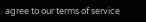agree to our terms of service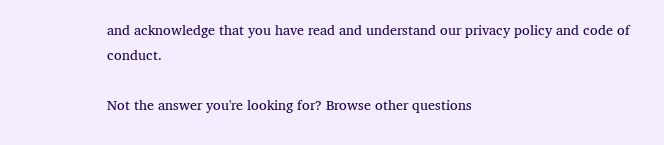and acknowledge that you have read and understand our privacy policy and code of conduct.

Not the answer you're looking for? Browse other questions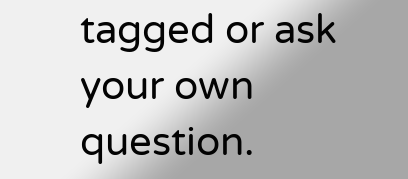tagged or ask your own question.